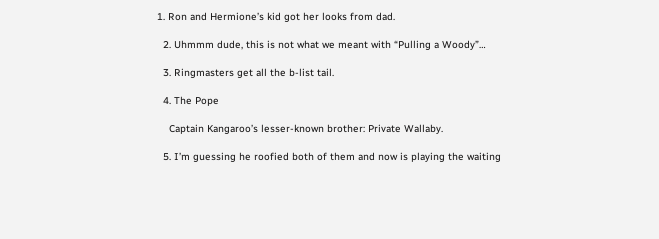1. Ron and Hermione’s kid got her looks from dad.

  2. Uhmmm dude, this is not what we meant with “Pulling a Woody”…

  3. Ringmasters get all the b-list tail.

  4. The Pope

    Captain Kangaroo’s lesser-known brother: Private Wallaby.

  5. I’m guessing he roofied both of them and now is playing the waiting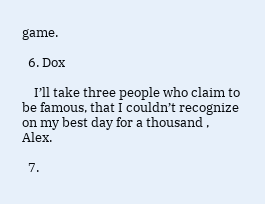game.

  6. Dox

    I’ll take three people who claim to be famous, that I couldn’t recognize on my best day for a thousand , Alex.

  7.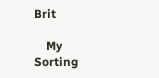Brit

    My Sorting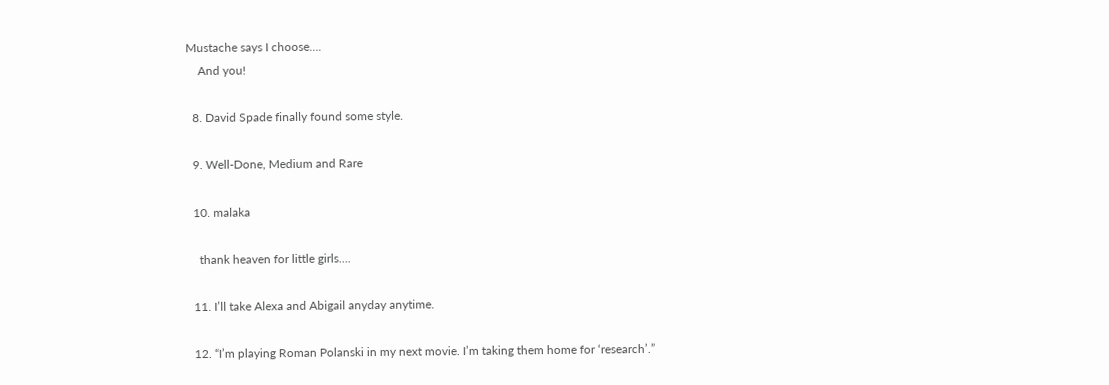Mustache says I choose….
    And you!

  8. David Spade finally found some style.

  9. Well-Done, Medium and Rare

  10. malaka

    thank heaven for little girls….

  11. I’ll take Alexa and Abigail anyday anytime.

  12. “I’m playing Roman Polanski in my next movie. I’m taking them home for ‘research’.”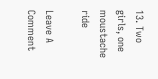13. Two girls, one moustache ride

Leave A Comment